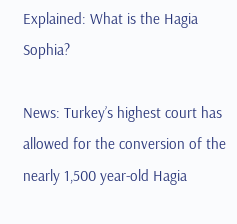Explained: What is the Hagia Sophia?

News: Turkey’s highest court has allowed for the conversion of the nearly 1,500 year-old Hagia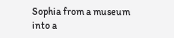Sophia from a museum into a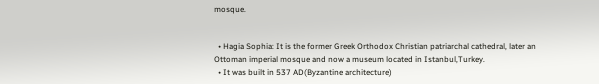mosque.


  • Hagia Sophia: It is the former Greek Orthodox Christian patriarchal cathedral, later an Ottoman imperial mosque and now a museum located in Istanbul,Turkey.
  • It was built in 537 AD(Byzantine architecture)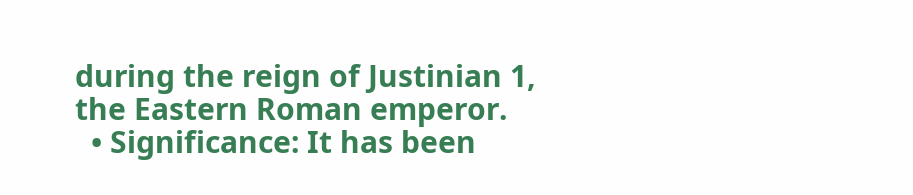during the reign of Justinian 1, the Eastern Roman emperor.
  • Significance: It has been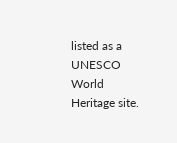listed as a UNESCO World Heritage site.